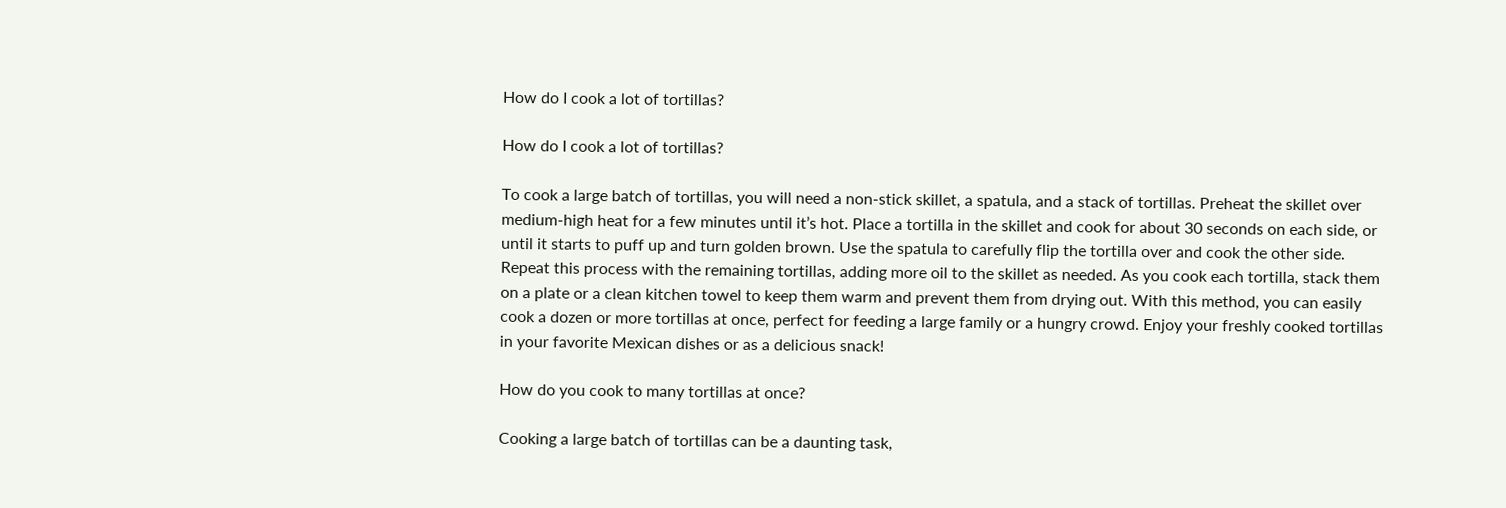How do I cook a lot of tortillas?

How do I cook a lot of tortillas?

To cook a large batch of tortillas, you will need a non-stick skillet, a spatula, and a stack of tortillas. Preheat the skillet over medium-high heat for a few minutes until it’s hot. Place a tortilla in the skillet and cook for about 30 seconds on each side, or until it starts to puff up and turn golden brown. Use the spatula to carefully flip the tortilla over and cook the other side. Repeat this process with the remaining tortillas, adding more oil to the skillet as needed. As you cook each tortilla, stack them on a plate or a clean kitchen towel to keep them warm and prevent them from drying out. With this method, you can easily cook a dozen or more tortillas at once, perfect for feeding a large family or a hungry crowd. Enjoy your freshly cooked tortillas in your favorite Mexican dishes or as a delicious snack!

How do you cook to many tortillas at once?

Cooking a large batch of tortillas can be a daunting task,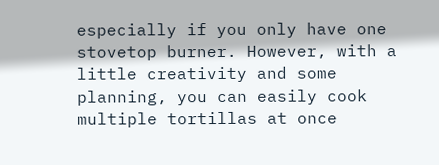especially if you only have one stovetop burner. However, with a little creativity and some planning, you can easily cook multiple tortillas at once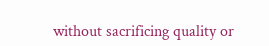without sacrificing quality or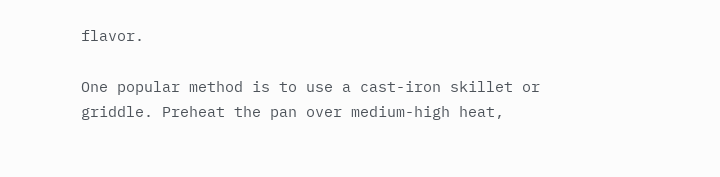flavor.

One popular method is to use a cast-iron skillet or griddle. Preheat the pan over medium-high heat,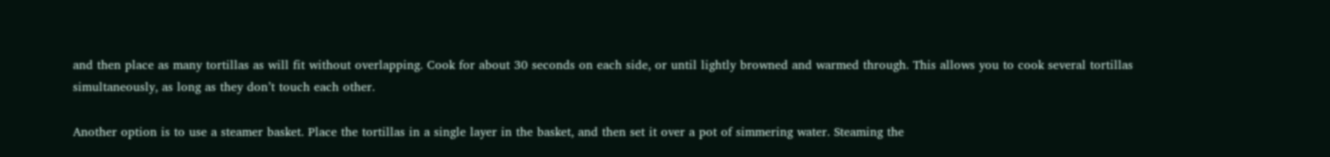and then place as many tortillas as will fit without overlapping. Cook for about 30 seconds on each side, or until lightly browned and warmed through. This allows you to cook several tortillas simultaneously, as long as they don’t touch each other.

Another option is to use a steamer basket. Place the tortillas in a single layer in the basket, and then set it over a pot of simmering water. Steaming the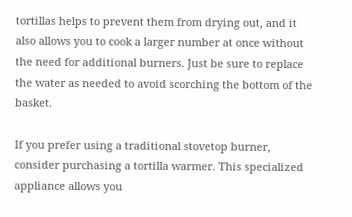tortillas helps to prevent them from drying out, and it also allows you to cook a larger number at once without the need for additional burners. Just be sure to replace the water as needed to avoid scorching the bottom of the basket.

If you prefer using a traditional stovetop burner, consider purchasing a tortilla warmer. This specialized appliance allows you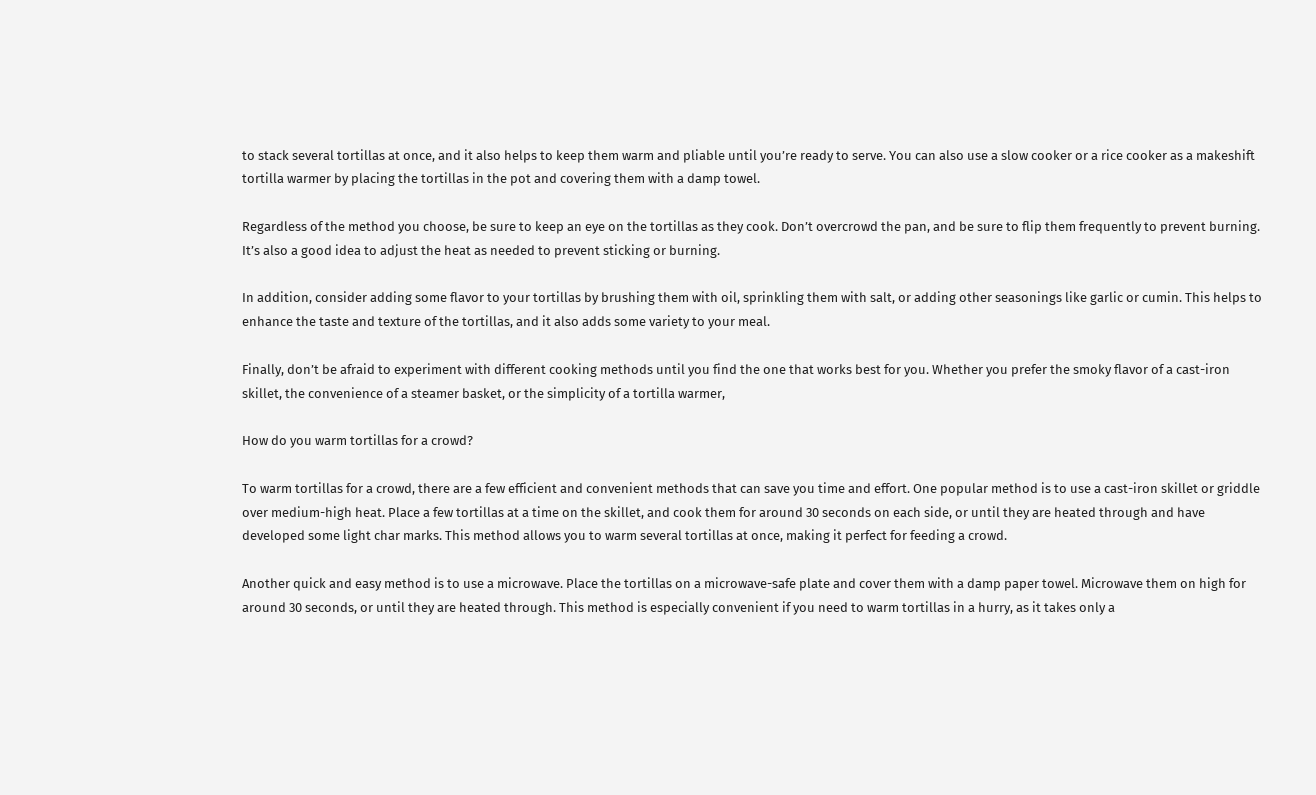to stack several tortillas at once, and it also helps to keep them warm and pliable until you’re ready to serve. You can also use a slow cooker or a rice cooker as a makeshift tortilla warmer by placing the tortillas in the pot and covering them with a damp towel.

Regardless of the method you choose, be sure to keep an eye on the tortillas as they cook. Don’t overcrowd the pan, and be sure to flip them frequently to prevent burning. It’s also a good idea to adjust the heat as needed to prevent sticking or burning.

In addition, consider adding some flavor to your tortillas by brushing them with oil, sprinkling them with salt, or adding other seasonings like garlic or cumin. This helps to enhance the taste and texture of the tortillas, and it also adds some variety to your meal.

Finally, don’t be afraid to experiment with different cooking methods until you find the one that works best for you. Whether you prefer the smoky flavor of a cast-iron skillet, the convenience of a steamer basket, or the simplicity of a tortilla warmer,

How do you warm tortillas for a crowd?

To warm tortillas for a crowd, there are a few efficient and convenient methods that can save you time and effort. One popular method is to use a cast-iron skillet or griddle over medium-high heat. Place a few tortillas at a time on the skillet, and cook them for around 30 seconds on each side, or until they are heated through and have developed some light char marks. This method allows you to warm several tortillas at once, making it perfect for feeding a crowd.

Another quick and easy method is to use a microwave. Place the tortillas on a microwave-safe plate and cover them with a damp paper towel. Microwave them on high for around 30 seconds, or until they are heated through. This method is especially convenient if you need to warm tortillas in a hurry, as it takes only a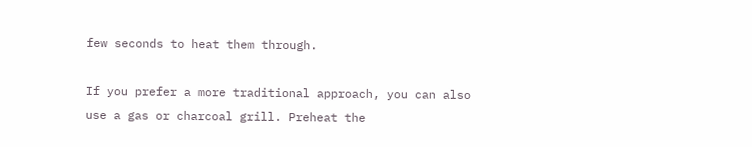few seconds to heat them through.

If you prefer a more traditional approach, you can also use a gas or charcoal grill. Preheat the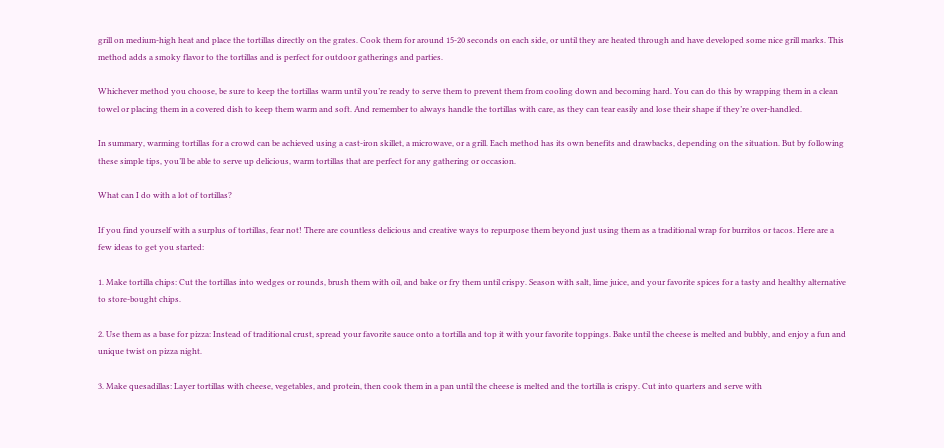grill on medium-high heat and place the tortillas directly on the grates. Cook them for around 15-20 seconds on each side, or until they are heated through and have developed some nice grill marks. This method adds a smoky flavor to the tortillas and is perfect for outdoor gatherings and parties.

Whichever method you choose, be sure to keep the tortillas warm until you’re ready to serve them to prevent them from cooling down and becoming hard. You can do this by wrapping them in a clean towel or placing them in a covered dish to keep them warm and soft. And remember to always handle the tortillas with care, as they can tear easily and lose their shape if they’re over-handled.

In summary, warming tortillas for a crowd can be achieved using a cast-iron skillet, a microwave, or a grill. Each method has its own benefits and drawbacks, depending on the situation. But by following these simple tips, you’ll be able to serve up delicious, warm tortillas that are perfect for any gathering or occasion.

What can I do with a lot of tortillas?

If you find yourself with a surplus of tortillas, fear not! There are countless delicious and creative ways to repurpose them beyond just using them as a traditional wrap for burritos or tacos. Here are a few ideas to get you started:

1. Make tortilla chips: Cut the tortillas into wedges or rounds, brush them with oil, and bake or fry them until crispy. Season with salt, lime juice, and your favorite spices for a tasty and healthy alternative to store-bought chips.

2. Use them as a base for pizza: Instead of traditional crust, spread your favorite sauce onto a tortilla and top it with your favorite toppings. Bake until the cheese is melted and bubbly, and enjoy a fun and unique twist on pizza night.

3. Make quesadillas: Layer tortillas with cheese, vegetables, and protein, then cook them in a pan until the cheese is melted and the tortilla is crispy. Cut into quarters and serve with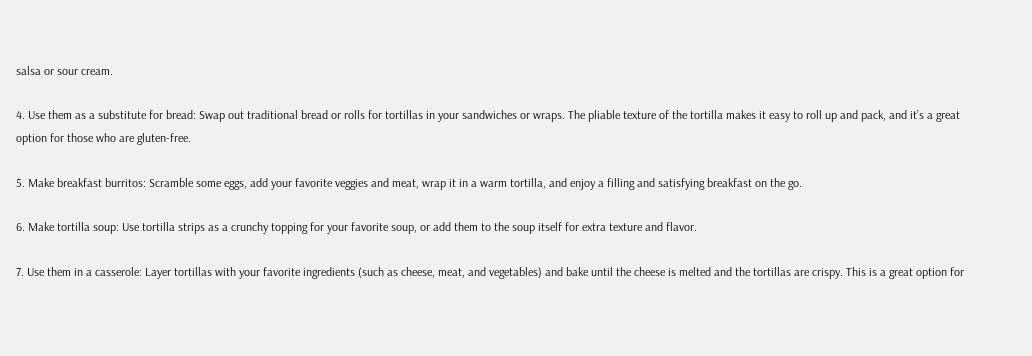salsa or sour cream.

4. Use them as a substitute for bread: Swap out traditional bread or rolls for tortillas in your sandwiches or wraps. The pliable texture of the tortilla makes it easy to roll up and pack, and it’s a great option for those who are gluten-free.

5. Make breakfast burritos: Scramble some eggs, add your favorite veggies and meat, wrap it in a warm tortilla, and enjoy a filling and satisfying breakfast on the go.

6. Make tortilla soup: Use tortilla strips as a crunchy topping for your favorite soup, or add them to the soup itself for extra texture and flavor.

7. Use them in a casserole: Layer tortillas with your favorite ingredients (such as cheese, meat, and vegetables) and bake until the cheese is melted and the tortillas are crispy. This is a great option for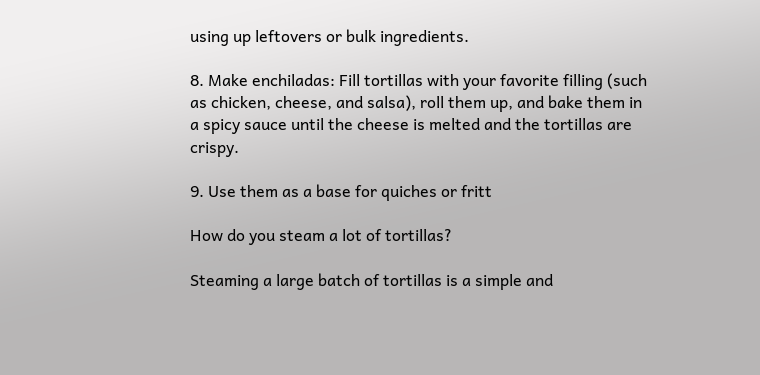using up leftovers or bulk ingredients.

8. Make enchiladas: Fill tortillas with your favorite filling (such as chicken, cheese, and salsa), roll them up, and bake them in a spicy sauce until the cheese is melted and the tortillas are crispy.

9. Use them as a base for quiches or fritt

How do you steam a lot of tortillas?

Steaming a large batch of tortillas is a simple and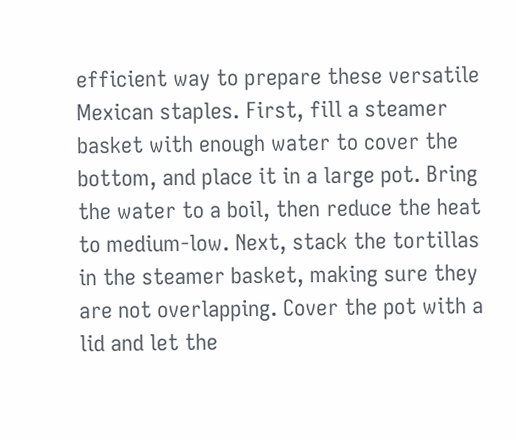efficient way to prepare these versatile Mexican staples. First, fill a steamer basket with enough water to cover the bottom, and place it in a large pot. Bring the water to a boil, then reduce the heat to medium-low. Next, stack the tortillas in the steamer basket, making sure they are not overlapping. Cover the pot with a lid and let the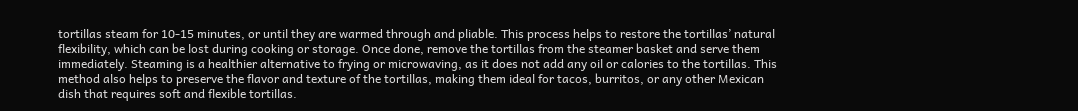tortillas steam for 10-15 minutes, or until they are warmed through and pliable. This process helps to restore the tortillas’ natural flexibility, which can be lost during cooking or storage. Once done, remove the tortillas from the steamer basket and serve them immediately. Steaming is a healthier alternative to frying or microwaving, as it does not add any oil or calories to the tortillas. This method also helps to preserve the flavor and texture of the tortillas, making them ideal for tacos, burritos, or any other Mexican dish that requires soft and flexible tortillas.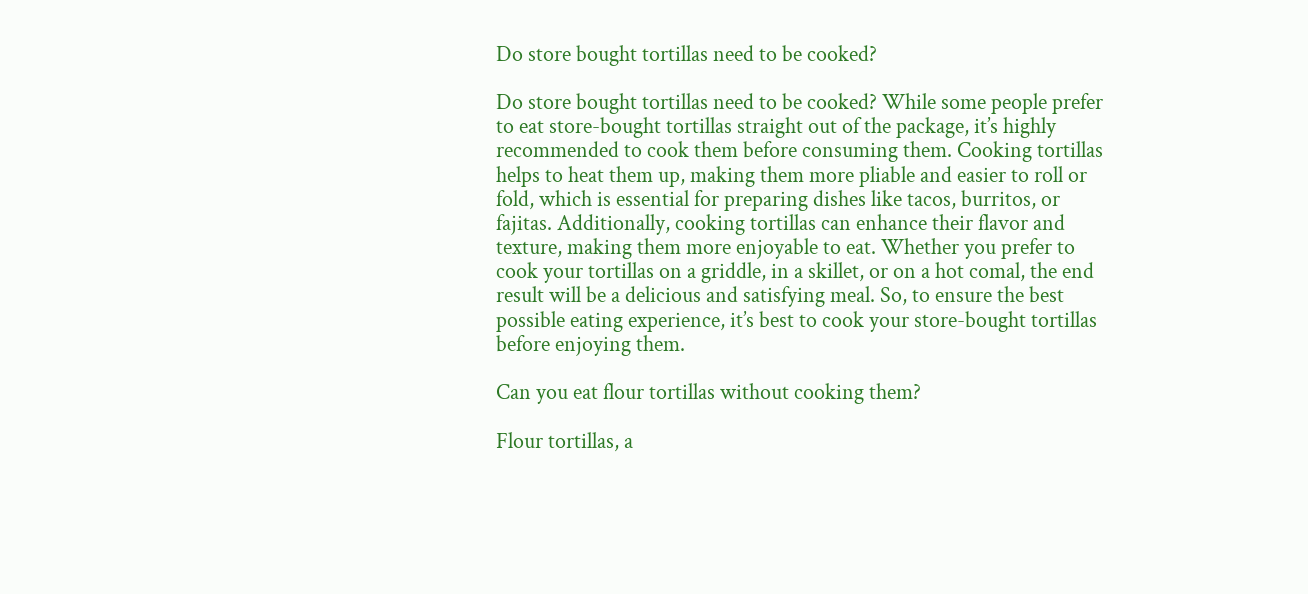Do store bought tortillas need to be cooked?

Do store bought tortillas need to be cooked? While some people prefer to eat store-bought tortillas straight out of the package, it’s highly recommended to cook them before consuming them. Cooking tortillas helps to heat them up, making them more pliable and easier to roll or fold, which is essential for preparing dishes like tacos, burritos, or fajitas. Additionally, cooking tortillas can enhance their flavor and texture, making them more enjoyable to eat. Whether you prefer to cook your tortillas on a griddle, in a skillet, or on a hot comal, the end result will be a delicious and satisfying meal. So, to ensure the best possible eating experience, it’s best to cook your store-bought tortillas before enjoying them.

Can you eat flour tortillas without cooking them?

Flour tortillas, a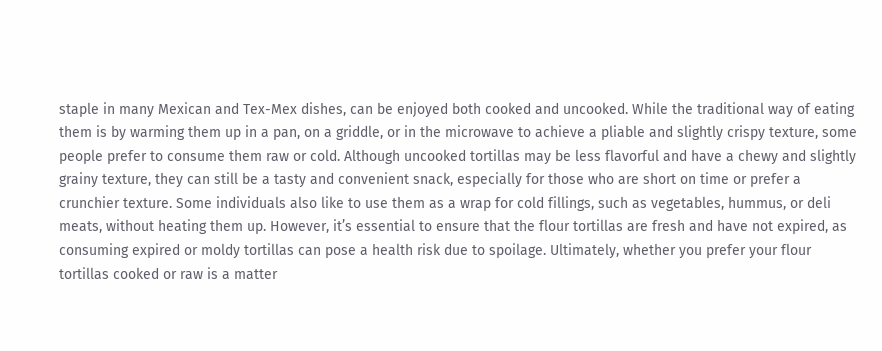staple in many Mexican and Tex-Mex dishes, can be enjoyed both cooked and uncooked. While the traditional way of eating them is by warming them up in a pan, on a griddle, or in the microwave to achieve a pliable and slightly crispy texture, some people prefer to consume them raw or cold. Although uncooked tortillas may be less flavorful and have a chewy and slightly grainy texture, they can still be a tasty and convenient snack, especially for those who are short on time or prefer a crunchier texture. Some individuals also like to use them as a wrap for cold fillings, such as vegetables, hummus, or deli meats, without heating them up. However, it’s essential to ensure that the flour tortillas are fresh and have not expired, as consuming expired or moldy tortillas can pose a health risk due to spoilage. Ultimately, whether you prefer your flour tortillas cooked or raw is a matter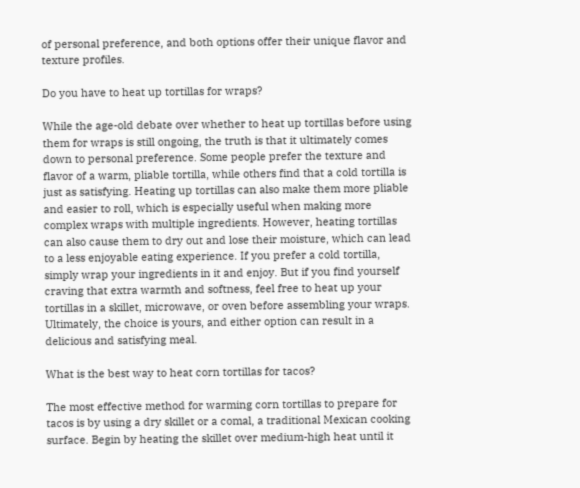of personal preference, and both options offer their unique flavor and texture profiles.

Do you have to heat up tortillas for wraps?

While the age-old debate over whether to heat up tortillas before using them for wraps is still ongoing, the truth is that it ultimately comes down to personal preference. Some people prefer the texture and flavor of a warm, pliable tortilla, while others find that a cold tortilla is just as satisfying. Heating up tortillas can also make them more pliable and easier to roll, which is especially useful when making more complex wraps with multiple ingredients. However, heating tortillas can also cause them to dry out and lose their moisture, which can lead to a less enjoyable eating experience. If you prefer a cold tortilla, simply wrap your ingredients in it and enjoy. But if you find yourself craving that extra warmth and softness, feel free to heat up your tortillas in a skillet, microwave, or oven before assembling your wraps. Ultimately, the choice is yours, and either option can result in a delicious and satisfying meal.

What is the best way to heat corn tortillas for tacos?

The most effective method for warming corn tortillas to prepare for tacos is by using a dry skillet or a comal, a traditional Mexican cooking surface. Begin by heating the skillet over medium-high heat until it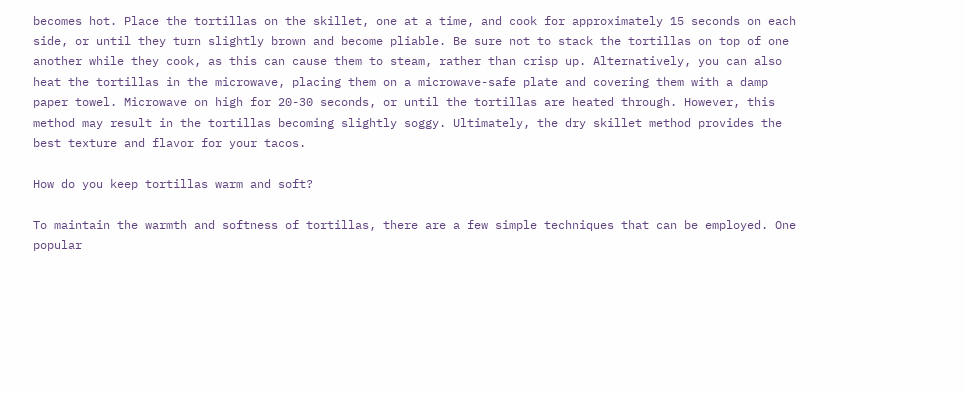becomes hot. Place the tortillas on the skillet, one at a time, and cook for approximately 15 seconds on each side, or until they turn slightly brown and become pliable. Be sure not to stack the tortillas on top of one another while they cook, as this can cause them to steam, rather than crisp up. Alternatively, you can also heat the tortillas in the microwave, placing them on a microwave-safe plate and covering them with a damp paper towel. Microwave on high for 20-30 seconds, or until the tortillas are heated through. However, this method may result in the tortillas becoming slightly soggy. Ultimately, the dry skillet method provides the best texture and flavor for your tacos.

How do you keep tortillas warm and soft?

To maintain the warmth and softness of tortillas, there are a few simple techniques that can be employed. One popular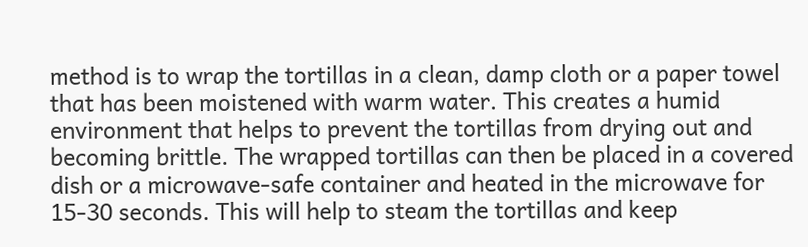method is to wrap the tortillas in a clean, damp cloth or a paper towel that has been moistened with warm water. This creates a humid environment that helps to prevent the tortillas from drying out and becoming brittle. The wrapped tortillas can then be placed in a covered dish or a microwave-safe container and heated in the microwave for 15-30 seconds. This will help to steam the tortillas and keep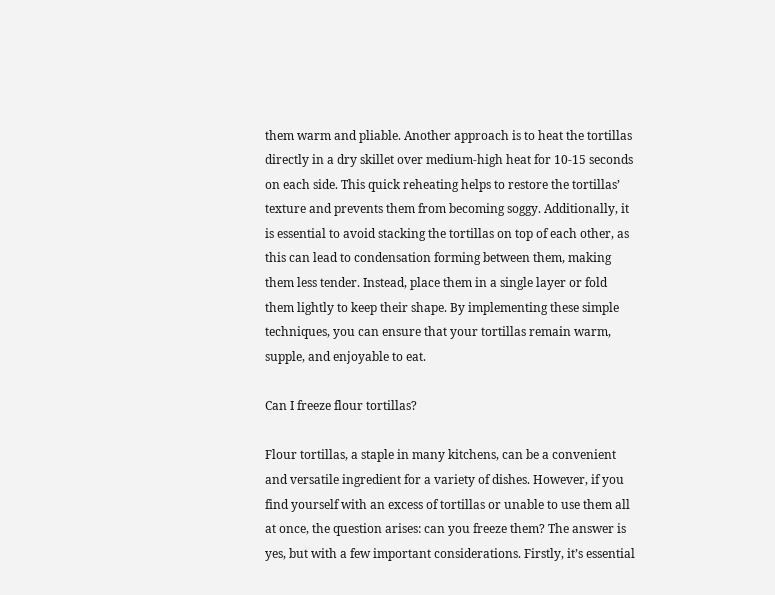them warm and pliable. Another approach is to heat the tortillas directly in a dry skillet over medium-high heat for 10-15 seconds on each side. This quick reheating helps to restore the tortillas’ texture and prevents them from becoming soggy. Additionally, it is essential to avoid stacking the tortillas on top of each other, as this can lead to condensation forming between them, making them less tender. Instead, place them in a single layer or fold them lightly to keep their shape. By implementing these simple techniques, you can ensure that your tortillas remain warm, supple, and enjoyable to eat.

Can I freeze flour tortillas?

Flour tortillas, a staple in many kitchens, can be a convenient and versatile ingredient for a variety of dishes. However, if you find yourself with an excess of tortillas or unable to use them all at once, the question arises: can you freeze them? The answer is yes, but with a few important considerations. Firstly, it’s essential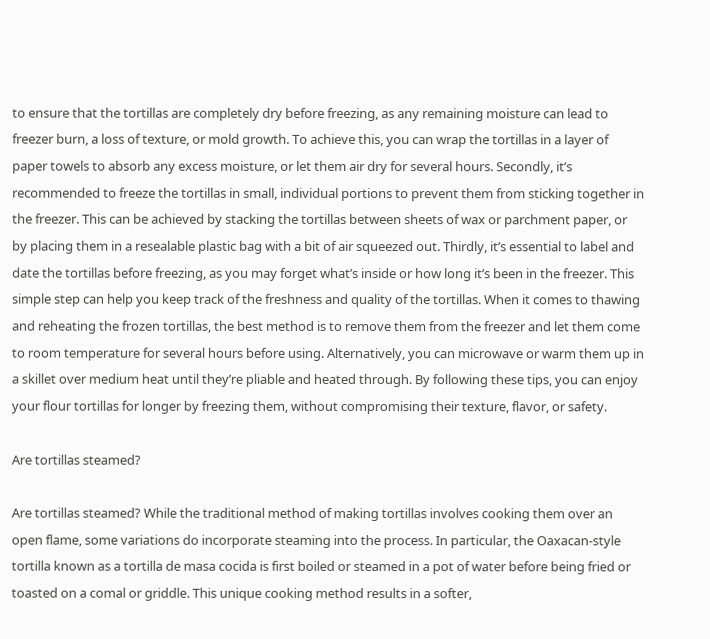to ensure that the tortillas are completely dry before freezing, as any remaining moisture can lead to freezer burn, a loss of texture, or mold growth. To achieve this, you can wrap the tortillas in a layer of paper towels to absorb any excess moisture, or let them air dry for several hours. Secondly, it’s recommended to freeze the tortillas in small, individual portions to prevent them from sticking together in the freezer. This can be achieved by stacking the tortillas between sheets of wax or parchment paper, or by placing them in a resealable plastic bag with a bit of air squeezed out. Thirdly, it’s essential to label and date the tortillas before freezing, as you may forget what’s inside or how long it’s been in the freezer. This simple step can help you keep track of the freshness and quality of the tortillas. When it comes to thawing and reheating the frozen tortillas, the best method is to remove them from the freezer and let them come to room temperature for several hours before using. Alternatively, you can microwave or warm them up in a skillet over medium heat until they’re pliable and heated through. By following these tips, you can enjoy your flour tortillas for longer by freezing them, without compromising their texture, flavor, or safety.

Are tortillas steamed?

Are tortillas steamed? While the traditional method of making tortillas involves cooking them over an open flame, some variations do incorporate steaming into the process. In particular, the Oaxacan-style tortilla known as a tortilla de masa cocida is first boiled or steamed in a pot of water before being fried or toasted on a comal or griddle. This unique cooking method results in a softer,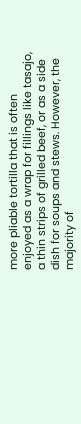more pliable tortilla that is often enjoyed as a wrap for fillings like tasajo, a thin strips of grilled beef, or as a side dish for soups and stews. However, the majority of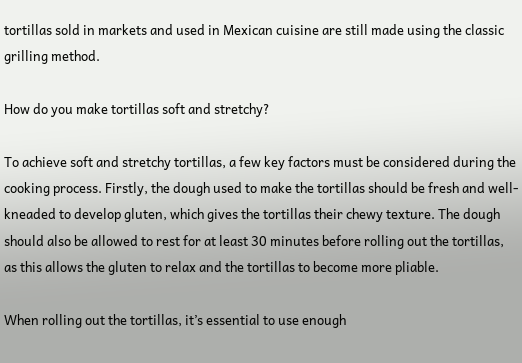tortillas sold in markets and used in Mexican cuisine are still made using the classic grilling method.

How do you make tortillas soft and stretchy?

To achieve soft and stretchy tortillas, a few key factors must be considered during the cooking process. Firstly, the dough used to make the tortillas should be fresh and well-kneaded to develop gluten, which gives the tortillas their chewy texture. The dough should also be allowed to rest for at least 30 minutes before rolling out the tortillas, as this allows the gluten to relax and the tortillas to become more pliable.

When rolling out the tortillas, it’s essential to use enough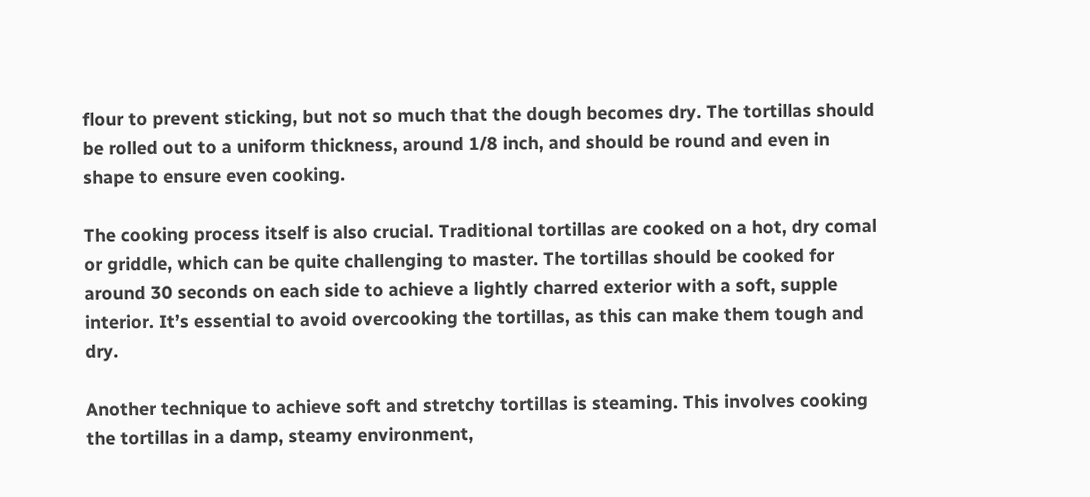flour to prevent sticking, but not so much that the dough becomes dry. The tortillas should be rolled out to a uniform thickness, around 1/8 inch, and should be round and even in shape to ensure even cooking.

The cooking process itself is also crucial. Traditional tortillas are cooked on a hot, dry comal or griddle, which can be quite challenging to master. The tortillas should be cooked for around 30 seconds on each side to achieve a lightly charred exterior with a soft, supple interior. It’s essential to avoid overcooking the tortillas, as this can make them tough and dry.

Another technique to achieve soft and stretchy tortillas is steaming. This involves cooking the tortillas in a damp, steamy environment,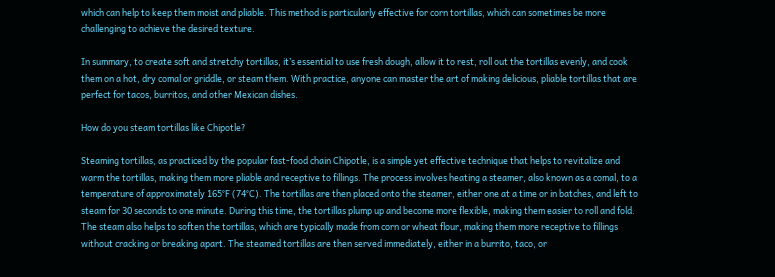which can help to keep them moist and pliable. This method is particularly effective for corn tortillas, which can sometimes be more challenging to achieve the desired texture.

In summary, to create soft and stretchy tortillas, it’s essential to use fresh dough, allow it to rest, roll out the tortillas evenly, and cook them on a hot, dry comal or griddle, or steam them. With practice, anyone can master the art of making delicious, pliable tortillas that are perfect for tacos, burritos, and other Mexican dishes.

How do you steam tortillas like Chipotle?

Steaming tortillas, as practiced by the popular fast-food chain Chipotle, is a simple yet effective technique that helps to revitalize and warm the tortillas, making them more pliable and receptive to fillings. The process involves heating a steamer, also known as a comal, to a temperature of approximately 165°F (74°C). The tortillas are then placed onto the steamer, either one at a time or in batches, and left to steam for 30 seconds to one minute. During this time, the tortillas plump up and become more flexible, making them easier to roll and fold. The steam also helps to soften the tortillas, which are typically made from corn or wheat flour, making them more receptive to fillings without cracking or breaking apart. The steamed tortillas are then served immediately, either in a burrito, taco, or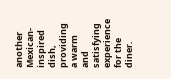another Mexican-inspired dish, providing a warm and satisfying experience for the diner.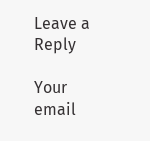Leave a Reply

Your email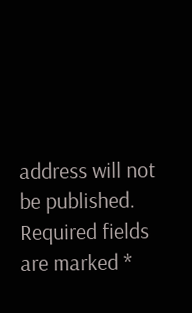address will not be published. Required fields are marked *